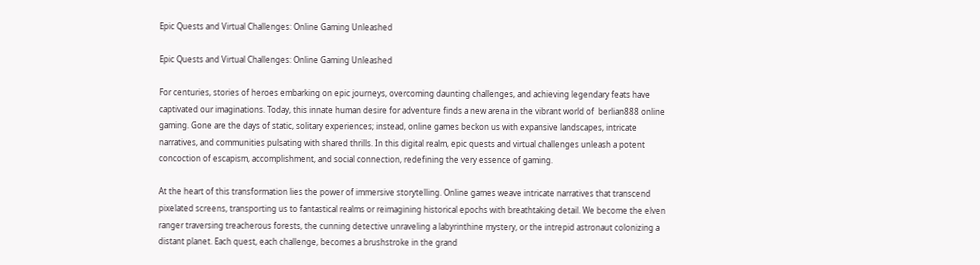Epic Quests and Virtual Challenges: Online Gaming Unleashed

Epic Quests and Virtual Challenges: Online Gaming Unleashed

For centuries, stories of heroes embarking on epic journeys, overcoming daunting challenges, and achieving legendary feats have captivated our imaginations. Today, this innate human desire for adventure finds a new arena in the vibrant world of  berlian888 online gaming. Gone are the days of static, solitary experiences; instead, online games beckon us with expansive landscapes, intricate narratives, and communities pulsating with shared thrills. In this digital realm, epic quests and virtual challenges unleash a potent concoction of escapism, accomplishment, and social connection, redefining the very essence of gaming.

At the heart of this transformation lies the power of immersive storytelling. Online games weave intricate narratives that transcend pixelated screens, transporting us to fantastical realms or reimagining historical epochs with breathtaking detail. We become the elven ranger traversing treacherous forests, the cunning detective unraveling a labyrinthine mystery, or the intrepid astronaut colonizing a distant planet. Each quest, each challenge, becomes a brushstroke in the grand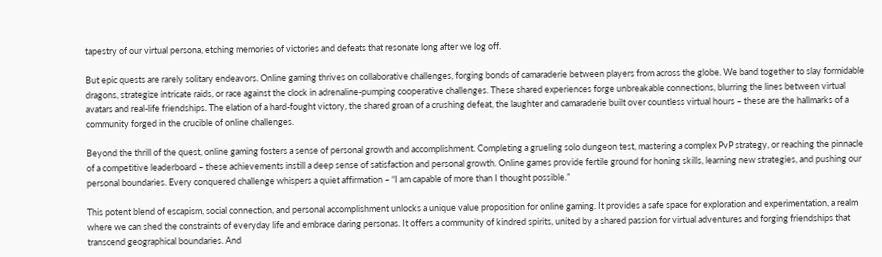tapestry of our virtual persona, etching memories of victories and defeats that resonate long after we log off.

But epic quests are rarely solitary endeavors. Online gaming thrives on collaborative challenges, forging bonds of camaraderie between players from across the globe. We band together to slay formidable dragons, strategize intricate raids, or race against the clock in adrenaline-pumping cooperative challenges. These shared experiences forge unbreakable connections, blurring the lines between virtual avatars and real-life friendships. The elation of a hard-fought victory, the shared groan of a crushing defeat, the laughter and camaraderie built over countless virtual hours – these are the hallmarks of a community forged in the crucible of online challenges.

Beyond the thrill of the quest, online gaming fosters a sense of personal growth and accomplishment. Completing a grueling solo dungeon test, mastering a complex PvP strategy, or reaching the pinnacle of a competitive leaderboard – these achievements instill a deep sense of satisfaction and personal growth. Online games provide fertile ground for honing skills, learning new strategies, and pushing our personal boundaries. Every conquered challenge whispers a quiet affirmation – “I am capable of more than I thought possible.”

This potent blend of escapism, social connection, and personal accomplishment unlocks a unique value proposition for online gaming. It provides a safe space for exploration and experimentation, a realm where we can shed the constraints of everyday life and embrace daring personas. It offers a community of kindred spirits, united by a shared passion for virtual adventures and forging friendships that transcend geographical boundaries. And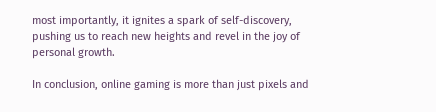most importantly, it ignites a spark of self-discovery, pushing us to reach new heights and revel in the joy of personal growth.

In conclusion, online gaming is more than just pixels and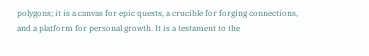polygons; it is a canvas for epic quests, a crucible for forging connections, and a platform for personal growth. It is a testament to the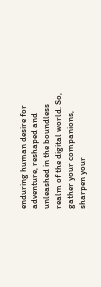enduring human desire for adventure, reshaped and unleashed in the boundless realm of the digital world. So, gather your companions, sharpen your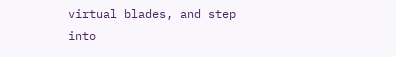virtual blades, and step into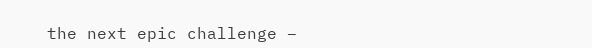the next epic challenge –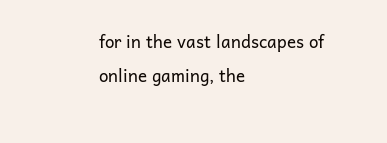for in the vast landscapes of online gaming, the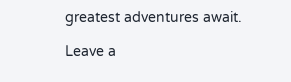greatest adventures await.

Leave a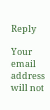Reply

Your email address will not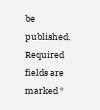be published. Required fields are marked *